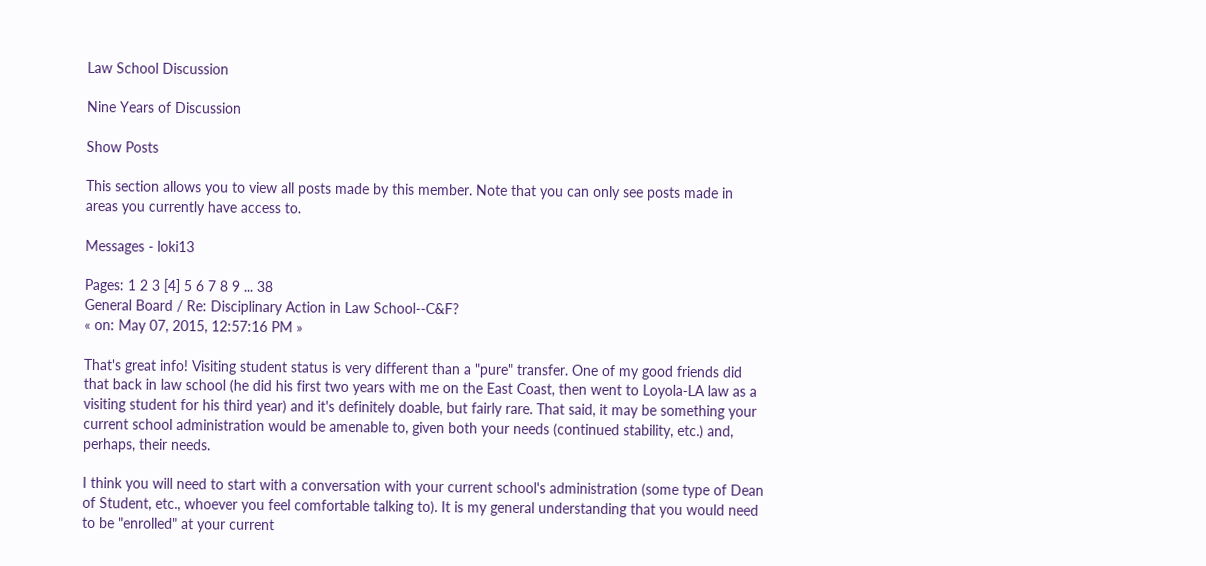Law School Discussion

Nine Years of Discussion

Show Posts

This section allows you to view all posts made by this member. Note that you can only see posts made in areas you currently have access to.

Messages - loki13

Pages: 1 2 3 [4] 5 6 7 8 9 ... 38
General Board / Re: Disciplinary Action in Law School--C&F?
« on: May 07, 2015, 12:57:16 PM »

That's great info! Visiting student status is very different than a "pure" transfer. One of my good friends did that back in law school (he did his first two years with me on the East Coast, then went to Loyola-LA law as a visiting student for his third year) and it's definitely doable, but fairly rare. That said, it may be something your current school administration would be amenable to, given both your needs (continued stability, etc.) and, perhaps, their needs.

I think you will need to start with a conversation with your current school's administration (some type of Dean of Student, etc., whoever you feel comfortable talking to). It is my general understanding that you would need to be "enrolled" at your current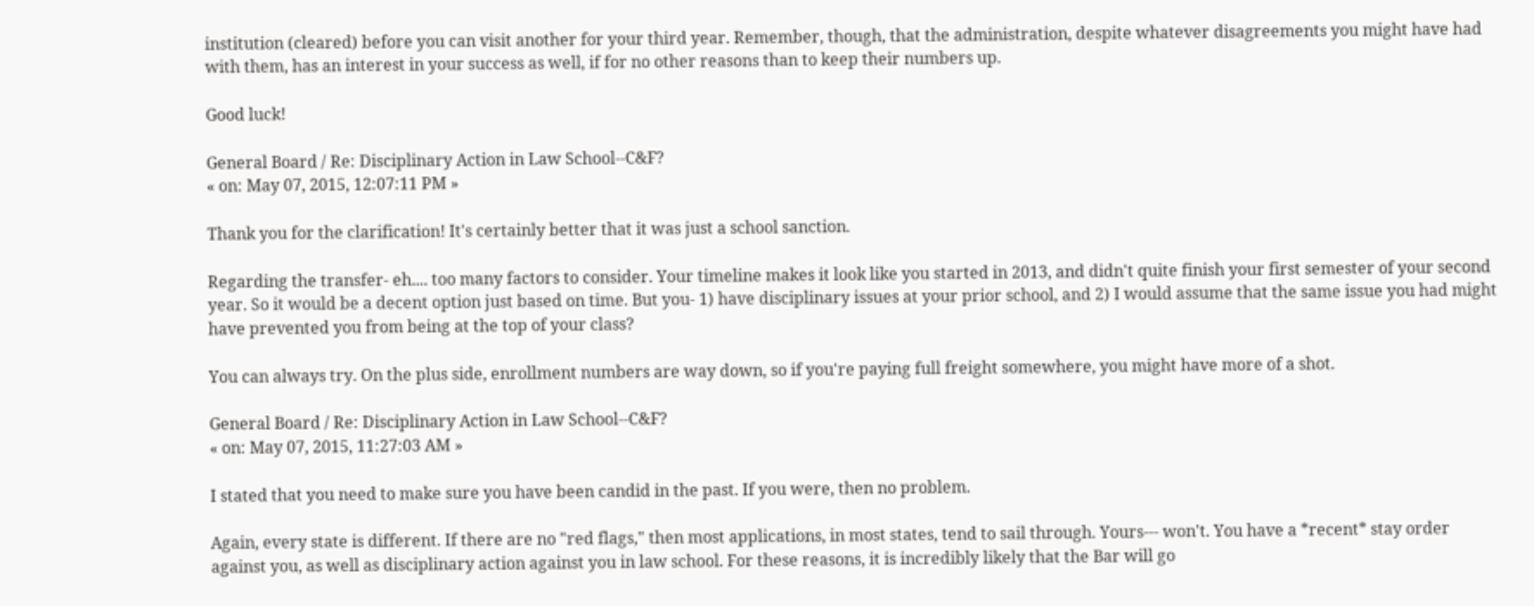institution (cleared) before you can visit another for your third year. Remember, though, that the administration, despite whatever disagreements you might have had with them, has an interest in your success as well, if for no other reasons than to keep their numbers up.

Good luck!

General Board / Re: Disciplinary Action in Law School--C&F?
« on: May 07, 2015, 12:07:11 PM »

Thank you for the clarification! It's certainly better that it was just a school sanction.

Regarding the transfer- eh.... too many factors to consider. Your timeline makes it look like you started in 2013, and didn't quite finish your first semester of your second year. So it would be a decent option just based on time. But you- 1) have disciplinary issues at your prior school, and 2) I would assume that the same issue you had might have prevented you from being at the top of your class?

You can always try. On the plus side, enrollment numbers are way down, so if you're paying full freight somewhere, you might have more of a shot.

General Board / Re: Disciplinary Action in Law School--C&F?
« on: May 07, 2015, 11:27:03 AM »

I stated that you need to make sure you have been candid in the past. If you were, then no problem.

Again, every state is different. If there are no "red flags," then most applications, in most states, tend to sail through. Yours--- won't. You have a *recent* stay order against you, as well as disciplinary action against you in law school. For these reasons, it is incredibly likely that the Bar will go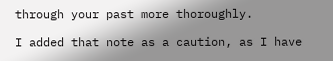through your past more thoroughly.

I added that note as a caution, as I have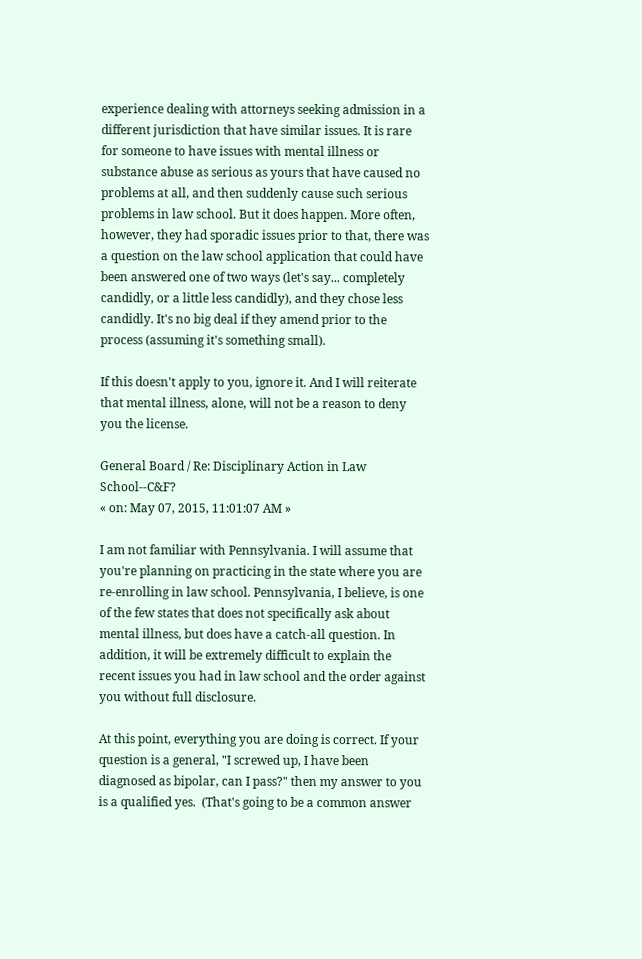experience dealing with attorneys seeking admission in a different jurisdiction that have similar issues. It is rare for someone to have issues with mental illness or substance abuse as serious as yours that have caused no problems at all, and then suddenly cause such serious problems in law school. But it does happen. More often, however, they had sporadic issues prior to that, there was a question on the law school application that could have been answered one of two ways (let's say... completely candidly, or a little less candidly), and they chose less candidly. It's no big deal if they amend prior to the process (assuming it's something small).

If this doesn't apply to you, ignore it. And I will reiterate that mental illness, alone, will not be a reason to deny you the license.

General Board / Re: Disciplinary Action in Law School--C&F?
« on: May 07, 2015, 11:01:07 AM »

I am not familiar with Pennsylvania. I will assume that you're planning on practicing in the state where you are re-enrolling in law school. Pennsylvania, I believe, is one of the few states that does not specifically ask about mental illness, but does have a catch-all question. In addition, it will be extremely difficult to explain the recent issues you had in law school and the order against you without full disclosure.

At this point, everything you are doing is correct. If your question is a general, "I screwed up, I have been diagnosed as bipolar, can I pass?" then my answer to you is a qualified yes.  (That's going to be a common answer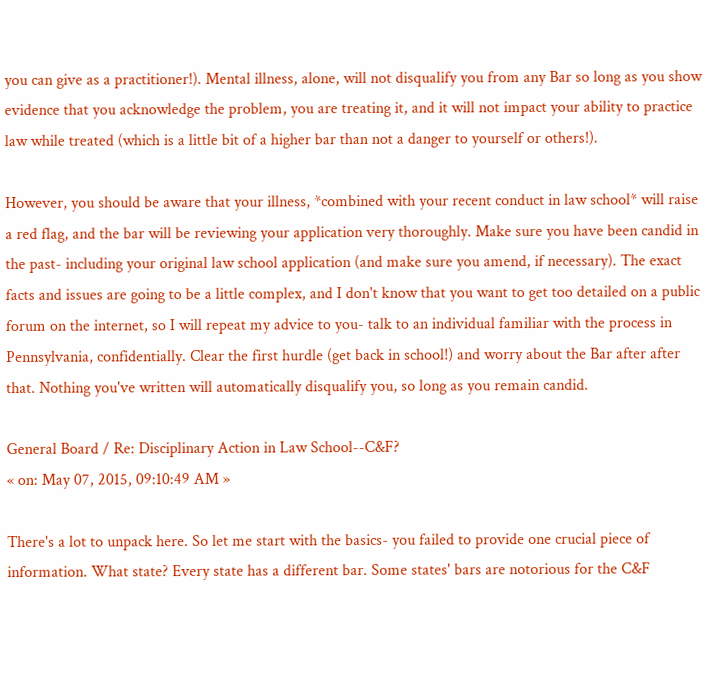you can give as a practitioner!). Mental illness, alone, will not disqualify you from any Bar so long as you show evidence that you acknowledge the problem, you are treating it, and it will not impact your ability to practice law while treated (which is a little bit of a higher bar than not a danger to yourself or others!).

However, you should be aware that your illness, *combined with your recent conduct in law school* will raise a red flag, and the bar will be reviewing your application very thoroughly. Make sure you have been candid in the past- including your original law school application (and make sure you amend, if necessary). The exact facts and issues are going to be a little complex, and I don't know that you want to get too detailed on a public forum on the internet, so I will repeat my advice to you- talk to an individual familiar with the process in Pennsylvania, confidentially. Clear the first hurdle (get back in school!) and worry about the Bar after after that. Nothing you've written will automatically disqualify you, so long as you remain candid.

General Board / Re: Disciplinary Action in Law School--C&F?
« on: May 07, 2015, 09:10:49 AM »

There's a lot to unpack here. So let me start with the basics- you failed to provide one crucial piece of information. What state? Every state has a different bar. Some states' bars are notorious for the C&F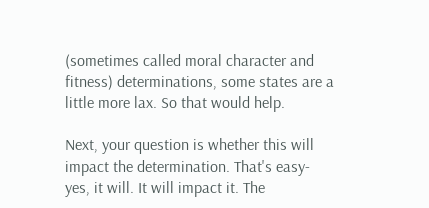(sometimes called moral character and fitness) determinations, some states are a little more lax. So that would help.

Next, your question is whether this will impact the determination. That's easy- yes, it will. It will impact it. The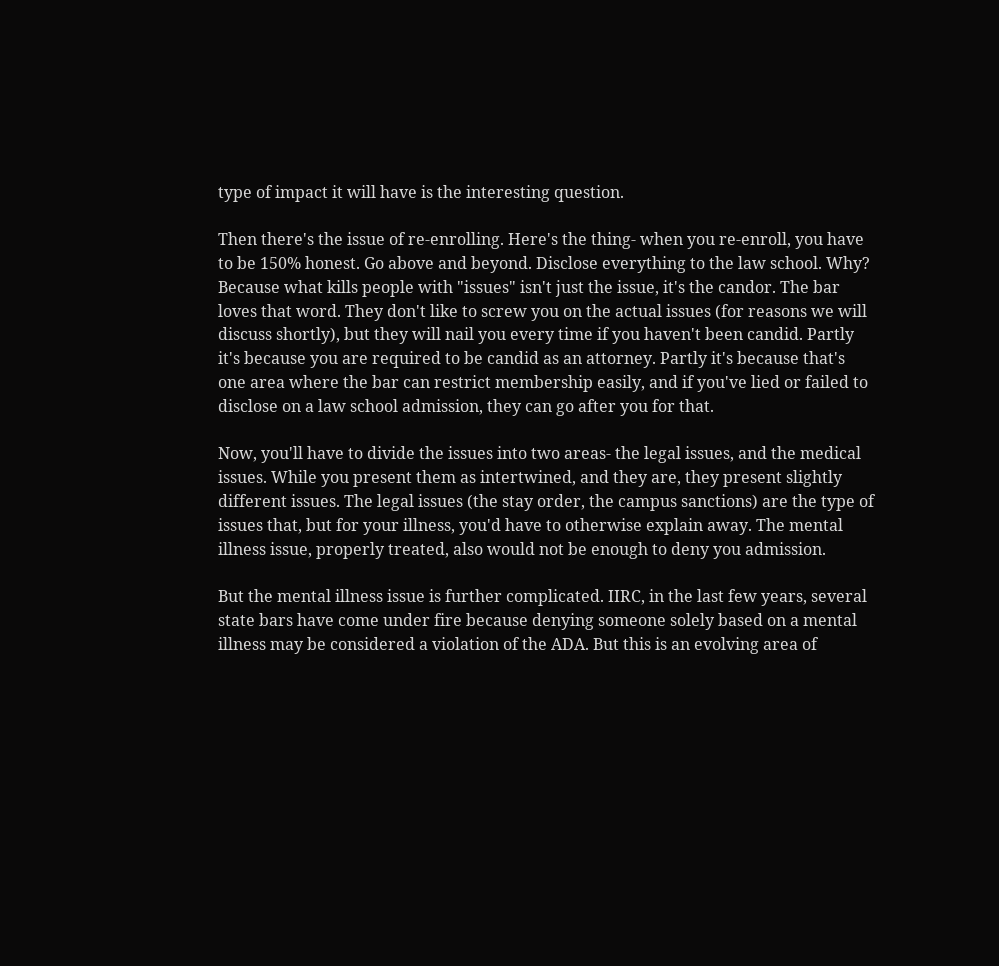type of impact it will have is the interesting question.

Then there's the issue of re-enrolling. Here's the thing- when you re-enroll, you have to be 150% honest. Go above and beyond. Disclose everything to the law school. Why? Because what kills people with "issues" isn't just the issue, it's the candor. The bar loves that word. They don't like to screw you on the actual issues (for reasons we will discuss shortly), but they will nail you every time if you haven't been candid. Partly it's because you are required to be candid as an attorney. Partly it's because that's one area where the bar can restrict membership easily, and if you've lied or failed to disclose on a law school admission, they can go after you for that.

Now, you'll have to divide the issues into two areas- the legal issues, and the medical issues. While you present them as intertwined, and they are, they present slightly different issues. The legal issues (the stay order, the campus sanctions) are the type of issues that, but for your illness, you'd have to otherwise explain away. The mental illness issue, properly treated, also would not be enough to deny you admission.

But the mental illness issue is further complicated. IIRC, in the last few years, several state bars have come under fire because denying someone solely based on a mental illness may be considered a violation of the ADA. But this is an evolving area of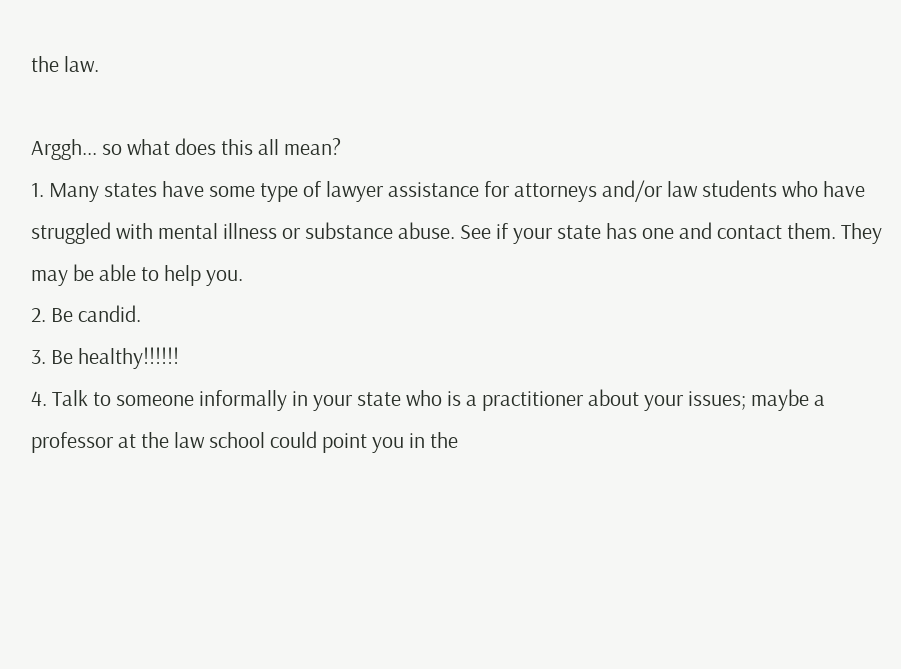the law.

Arggh... so what does this all mean?
1. Many states have some type of lawyer assistance for attorneys and/or law students who have struggled with mental illness or substance abuse. See if your state has one and contact them. They may be able to help you.
2. Be candid.
3. Be healthy!!!!!!
4. Talk to someone informally in your state who is a practitioner about your issues; maybe a professor at the law school could point you in the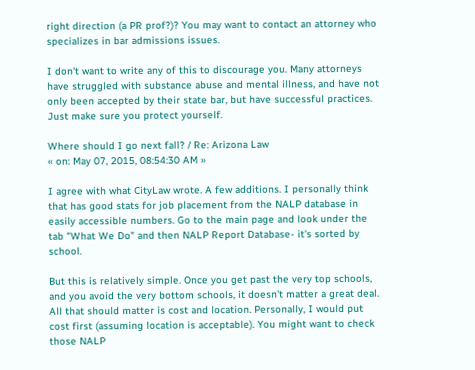right direction (a PR prof?)? You may want to contact an attorney who specializes in bar admissions issues.

I don't want to write any of this to discourage you. Many attorneys have struggled with substance abuse and mental illness, and have not only been accepted by their state bar, but have successful practices. Just make sure you protect yourself.

Where should I go next fall? / Re: Arizona Law
« on: May 07, 2015, 08:54:30 AM »

I agree with what CityLaw wrote. A few additions. I personally think that has good stats for job placement from the NALP database in easily accessible numbers. Go to the main page and look under the tab "What We Do" and then NALP Report Database- it's sorted by school.

But this is relatively simple. Once you get past the very top schools, and you avoid the very bottom schools, it doesn't matter a great deal. All that should matter is cost and location. Personally, I would put cost first (assuming location is acceptable). You might want to check those NALP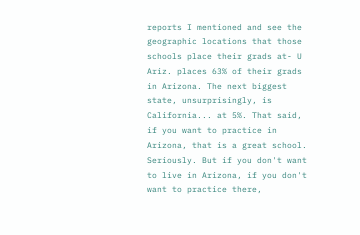reports I mentioned and see the geographic locations that those schools place their grads at- U Ariz. places 63% of their grads in Arizona. The next biggest state, unsurprisingly, is California... at 5%. That said, if you want to practice in Arizona, that is a great school. Seriously. But if you don't want to live in Arizona, if you don't want to practice there,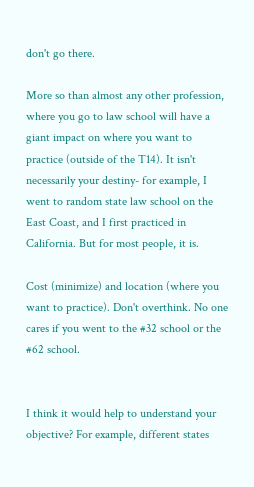don't go there.

More so than almost any other profession, where you go to law school will have a giant impact on where you want to practice (outside of the T14). It isn't necessarily your destiny- for example, I went to random state law school on the East Coast, and I first practiced in California. But for most people, it is.

Cost (minimize) and location (where you want to practice). Don't overthink. No one cares if you went to the #32 school or the #62 school.


I think it would help to understand your objective? For example, different states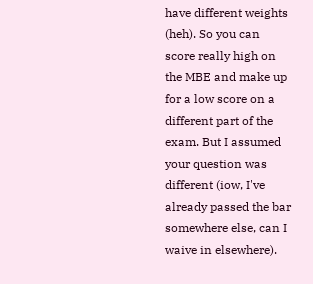have different weights (heh). So you can score really high on the MBE and make up for a low score on a different part of the exam. But I assumed your question was different (iow, I've already passed the bar somewhere else, can I waive in elsewhere).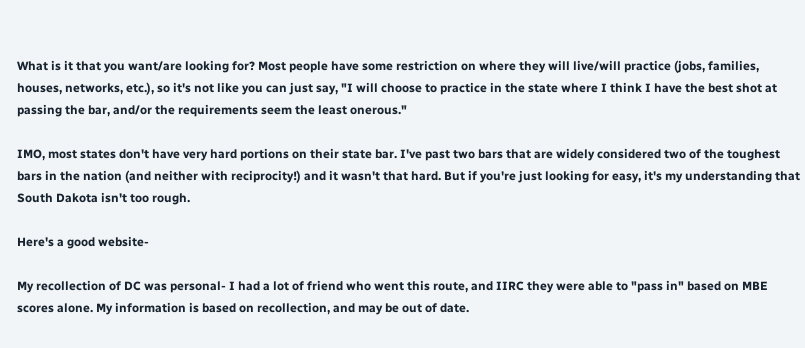What is it that you want/are looking for? Most people have some restriction on where they will live/will practice (jobs, families, houses, networks, etc.), so it's not like you can just say, "I will choose to practice in the state where I think I have the best shot at passing the bar, and/or the requirements seem the least onerous."

IMO, most states don't have very hard portions on their state bar. I've past two bars that are widely considered two of the toughest bars in the nation (and neither with reciprocity!) and it wasn't that hard. But if you're just looking for easy, it's my understanding that South Dakota isn't too rough.

Here's a good website-

My recollection of DC was personal- I had a lot of friend who went this route, and IIRC they were able to "pass in" based on MBE scores alone. My information is based on recollection, and may be out of date.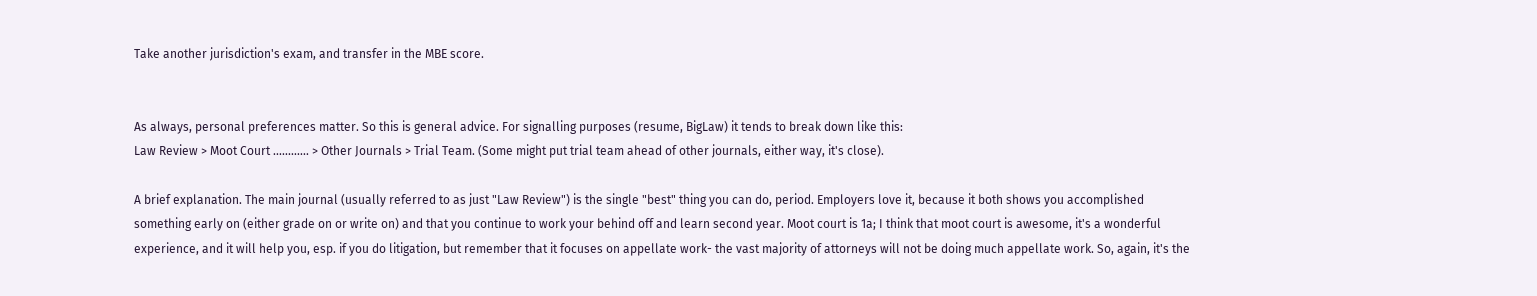Take another jurisdiction's exam, and transfer in the MBE score.


As always, personal preferences matter. So this is general advice. For signalling purposes (resume, BigLaw) it tends to break down like this:
Law Review > Moot Court ............ > Other Journals > Trial Team. (Some might put trial team ahead of other journals, either way, it's close).

A brief explanation. The main journal (usually referred to as just "Law Review") is the single "best" thing you can do, period. Employers love it, because it both shows you accomplished something early on (either grade on or write on) and that you continue to work your behind off and learn second year. Moot court is 1a; I think that moot court is awesome, it's a wonderful experience, and it will help you, esp. if you do litigation, but remember that it focuses on appellate work- the vast majority of attorneys will not be doing much appellate work. So, again, it's the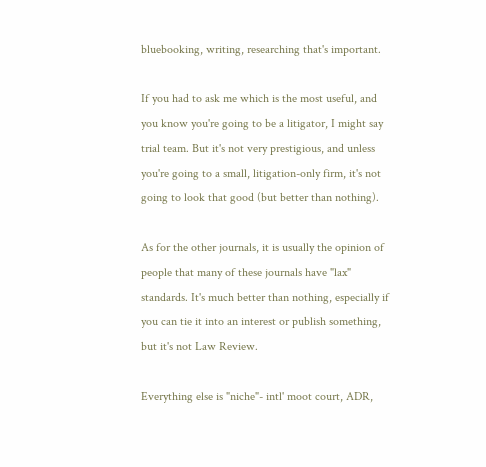bluebooking, writing, researching that's important.

If you had to ask me which is the most useful, and you know you're going to be a litigator, I might say trial team. But it's not very prestigious, and unless you're going to a small, litigation-only firm, it's not going to look that good (but better than nothing).

As for the other journals, it is usually the opinion of people that many of these journals have "lax" standards. It's much better than nothing, especially if you can tie it into an interest or publish something, but it's not Law Review.

Everything else is "niche"- intl' moot court, ADR,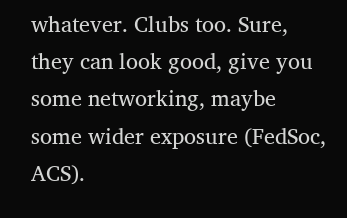whatever. Clubs too. Sure, they can look good, give you some networking, maybe some wider exposure (FedSoc, ACS).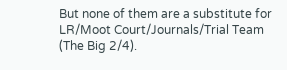But none of them are a substitute for LR/Moot Court/Journals/Trial Team (The Big 2/4).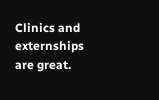Clinics and externships are great.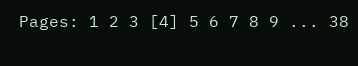Pages: 1 2 3 [4] 5 6 7 8 9 ... 38